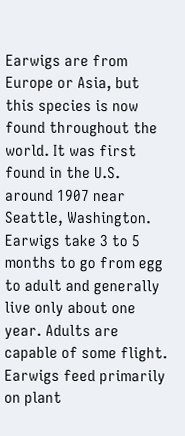Earwigs are from Europe or Asia, but this species is now found throughout the world. It was first found in the U.S. around 1907 near Seattle, Washington.  Earwigs take 3 to 5 months to go from egg to adult and generally live only about one year. Adults are capable of some flight. Earwigs feed primarily on plant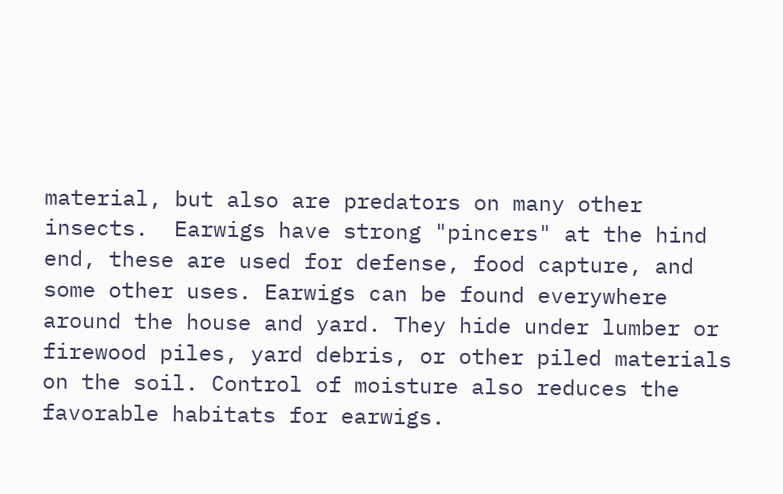material, but also are predators on many other insects.  Earwigs have strong "pincers" at the hind end, these are used for defense, food capture, and some other uses. Earwigs can be found everywhere around the house and yard. They hide under lumber or firewood piles, yard debris, or other piled materials on the soil. Control of moisture also reduces the favorable habitats for earwigs.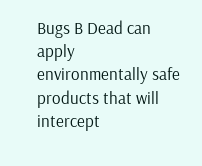Bugs B Dead can apply environmentally safe products that will intercept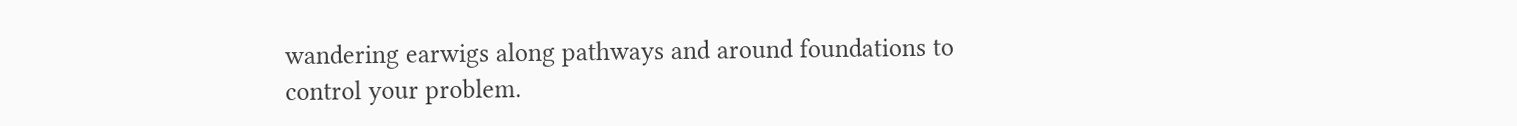wandering earwigs along pathways and around foundations to control your problem.